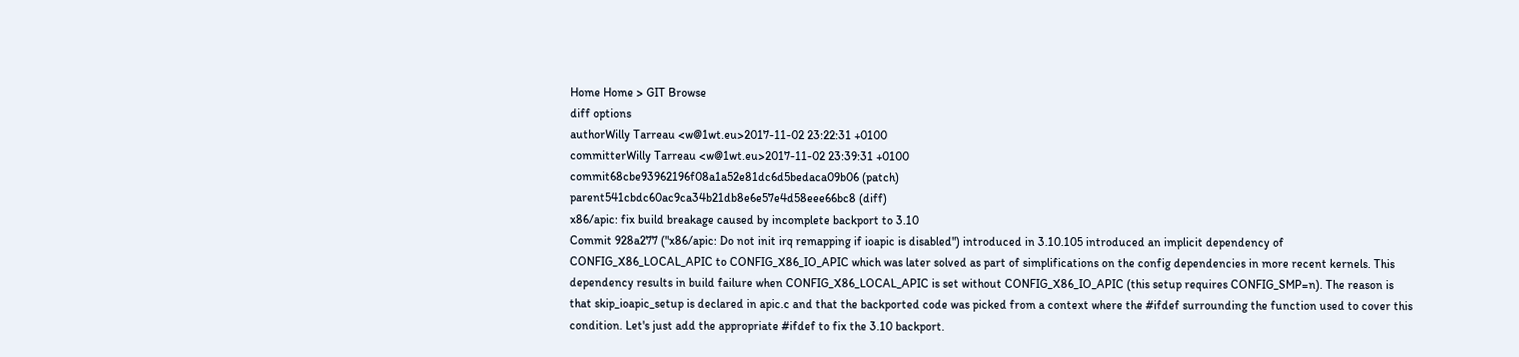Home Home > GIT Browse
diff options
authorWilly Tarreau <w@1wt.eu>2017-11-02 23:22:31 +0100
committerWilly Tarreau <w@1wt.eu>2017-11-02 23:39:31 +0100
commit68cbe93962196f08a1a52e81dc6d5bedaca09b06 (patch)
parent541cbdc60ac9ca34b21db8e6e57e4d58eee66bc8 (diff)
x86/apic: fix build breakage caused by incomplete backport to 3.10
Commit 928a277 ("x86/apic: Do not init irq remapping if ioapic is disabled") introduced in 3.10.105 introduced an implicit dependency of CONFIG_X86_LOCAL_APIC to CONFIG_X86_IO_APIC which was later solved as part of simplifications on the config dependencies in more recent kernels. This dependency results in build failure when CONFIG_X86_LOCAL_APIC is set without CONFIG_X86_IO_APIC (this setup requires CONFIG_SMP=n). The reason is that skip_ioapic_setup is declared in apic.c and that the backported code was picked from a context where the #ifdef surrounding the function used to cover this condition. Let's just add the appropriate #ifdef to fix the 3.10 backport.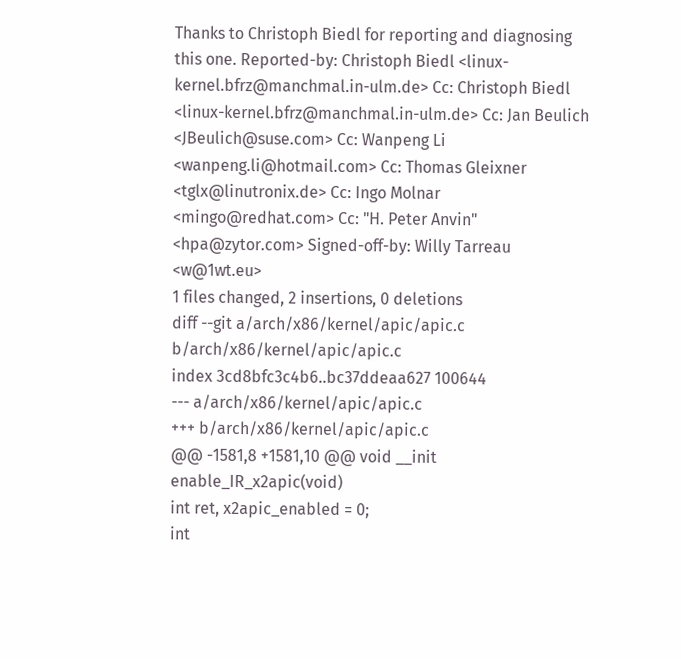Thanks to Christoph Biedl for reporting and diagnosing this one. Reported-by: Christoph Biedl <linux-kernel.bfrz@manchmal.in-ulm.de> Cc: Christoph Biedl <linux-kernel.bfrz@manchmal.in-ulm.de> Cc: Jan Beulich <JBeulich@suse.com> Cc: Wanpeng Li <wanpeng.li@hotmail.com> Cc: Thomas Gleixner <tglx@linutronix.de> Cc: Ingo Molnar <mingo@redhat.com> Cc: "H. Peter Anvin" <hpa@zytor.com> Signed-off-by: Willy Tarreau <w@1wt.eu>
1 files changed, 2 insertions, 0 deletions
diff --git a/arch/x86/kernel/apic/apic.c b/arch/x86/kernel/apic/apic.c
index 3cd8bfc3c4b6..bc37ddeaa627 100644
--- a/arch/x86/kernel/apic/apic.c
+++ b/arch/x86/kernel/apic/apic.c
@@ -1581,8 +1581,10 @@ void __init enable_IR_x2apic(void)
int ret, x2apic_enabled = 0;
int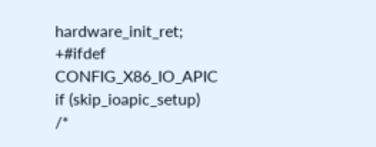hardware_init_ret;
+#ifdef CONFIG_X86_IO_APIC
if (skip_ioapic_setup)
/*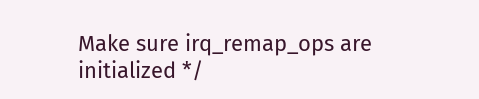Make sure irq_remap_ops are initialized */